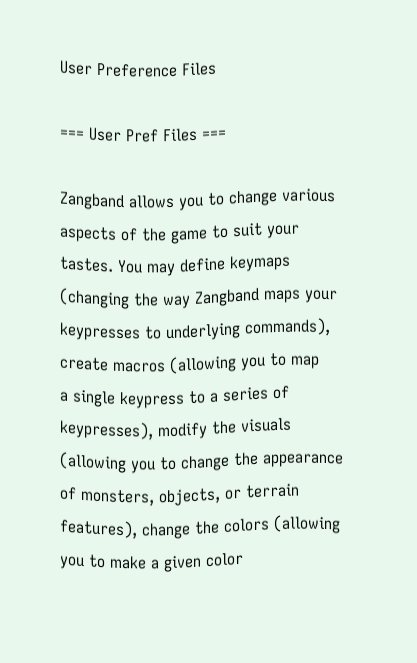User Preference Files

=== User Pref Files ===

Zangband allows you to change various aspects of the game to suit your
tastes. You may define keymaps (changing the way Zangband maps your
keypresses to underlying commands), create macros (allowing you to map
a single keypress to a series of keypresses), modify the visuals
(allowing you to change the appearance of monsters, objects, or terrain
features), change the colors (allowing you to make a given color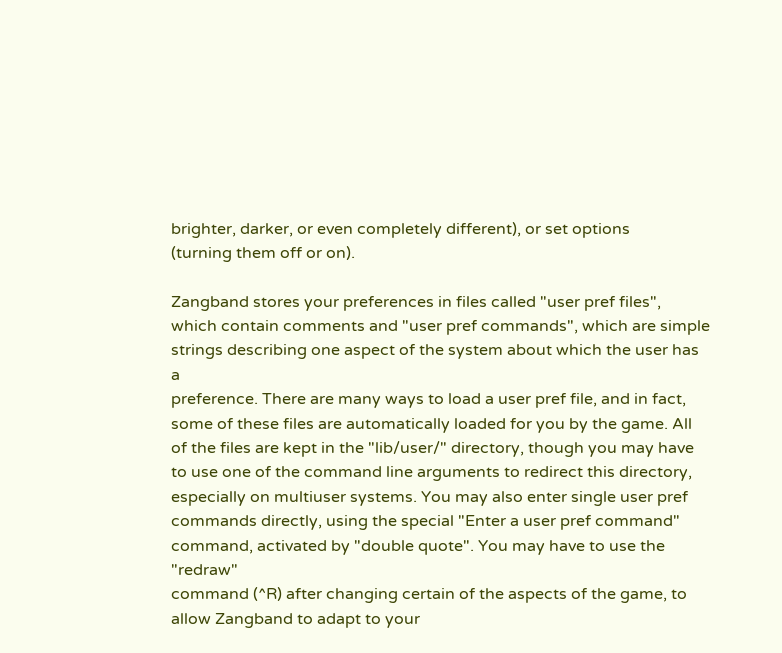brighter, darker, or even completely different), or set options
(turning them off or on).

Zangband stores your preferences in files called "user pref files",
which contain comments and "user pref commands", which are simple
strings describing one aspect of the system about which the user has a
preference. There are many ways to load a user pref file, and in fact,
some of these files are automatically loaded for you by the game. All
of the files are kept in the "lib/user/" directory, though you may have
to use one of the command line arguments to redirect this directory,
especially on multiuser systems. You may also enter single user pref
commands directly, using the special "Enter a user pref command"
command, activated by "double quote". You may have to use the "redraw"
command (^R) after changing certain of the aspects of the game, to
allow Zangband to adapt to your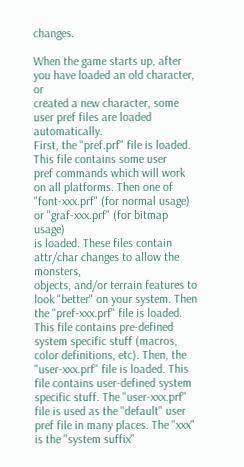changes.

When the game starts up, after you have loaded an old character, or
created a new character, some user pref files are loaded automatically.
First, the "pref.prf" file is loaded. This file contains some user
pref commands which will work on all platforms. Then one of
"font-xxx.prf" (for normal usage) or "graf-xxx.prf" (for bitmap usage)
is loaded. These files contain attr/char changes to allow the monsters,
objects, and/or terrain features to look "better" on your system. Then
the "pref-xxx.prf" file is loaded. This file contains pre-defined
system specific stuff (macros, color definitions, etc). Then, the
"user-xxx.prf" file is loaded. This file contains user-defined system
specific stuff. The "user-xxx.prf" file is used as the "default" user
pref file in many places. The "xxx" is the "system suffix"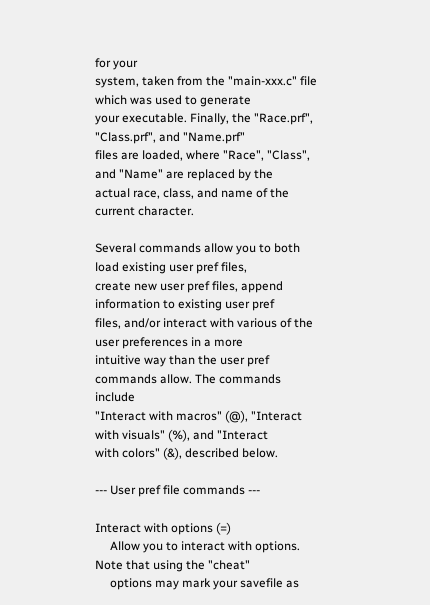for your
system, taken from the "main-xxx.c" file which was used to generate
your executable. Finally, the "Race.prf", "Class.prf", and "Name.prf"
files are loaded, where "Race", "Class", and "Name" are replaced by the
actual race, class, and name of the current character.

Several commands allow you to both load existing user pref files,
create new user pref files, append information to existing user pref
files, and/or interact with various of the user preferences in a more
intuitive way than the user pref commands allow. The commands include
"Interact with macros" (@), "Interact with visuals" (%), and "Interact
with colors" (&), described below.

--- User pref file commands ---

Interact with options (=)
     Allow you to interact with options. Note that using the "cheat"
     options may mark your savefile as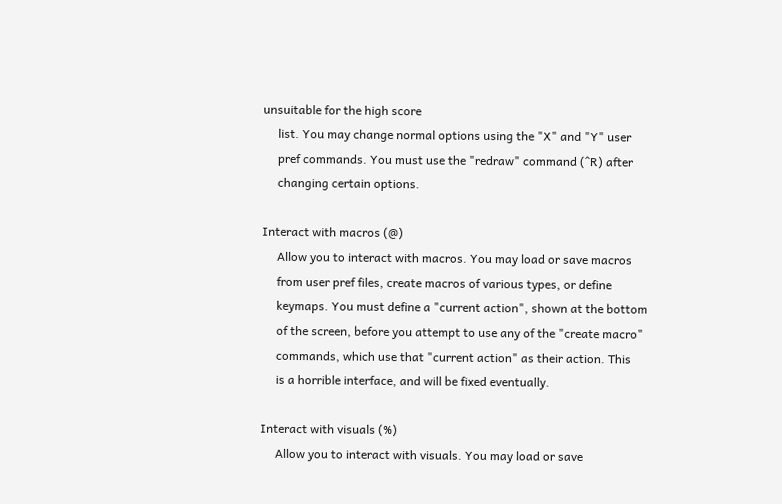unsuitable for the high score
     list. You may change normal options using the "X" and "Y" user
     pref commands. You must use the "redraw" command (^R) after
     changing certain options.

Interact with macros (@)
     Allow you to interact with macros. You may load or save macros
     from user pref files, create macros of various types, or define
     keymaps. You must define a "current action", shown at the bottom
     of the screen, before you attempt to use any of the "create macro"
     commands, which use that "current action" as their action. This
     is a horrible interface, and will be fixed eventually.

Interact with visuals (%)
     Allow you to interact with visuals. You may load or save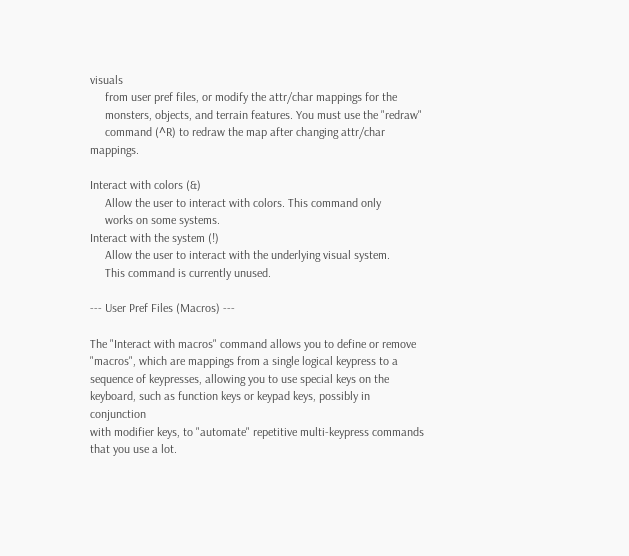visuals
     from user pref files, or modify the attr/char mappings for the
     monsters, objects, and terrain features. You must use the "redraw"
     command (^R) to redraw the map after changing attr/char mappings.

Interact with colors (&)
     Allow the user to interact with colors. This command only
     works on some systems.
Interact with the system (!)
     Allow the user to interact with the underlying visual system.
     This command is currently unused.

--- User Pref Files (Macros) ---

The "Interact with macros" command allows you to define or remove
"macros", which are mappings from a single logical keypress to a
sequence of keypresses, allowing you to use special keys on the
keyboard, such as function keys or keypad keys, possibly in conjunction
with modifier keys, to "automate" repetitive multi-keypress commands
that you use a lot.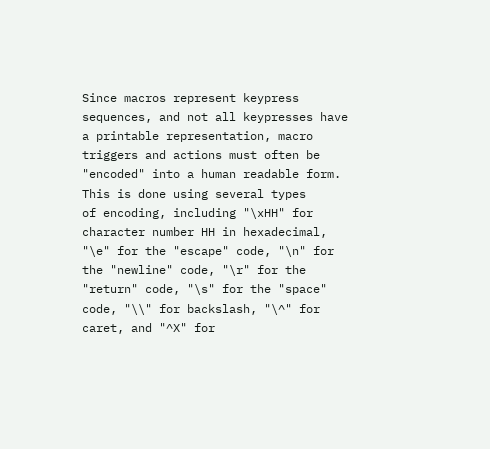Since macros represent keypress sequences, and not all keypresses have
a printable representation, macro triggers and actions must often be
"encoded" into a human readable form. This is done using several types
of encoding, including "\xHH" for character number HH in hexadecimal,
"\e" for the "escape" code, "\n" for the "newline" code, "\r" for the
"return" code, "\s" for the "space" code, "\\" for backslash, "\^" for
caret, and "^X" for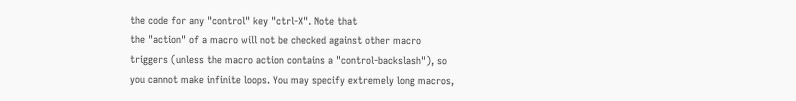the code for any "control" key "ctrl-X". Note that
the "action" of a macro will not be checked against other macro
triggers (unless the macro action contains a "control-backslash"), so
you cannot make infinite loops. You may specify extremely long macros,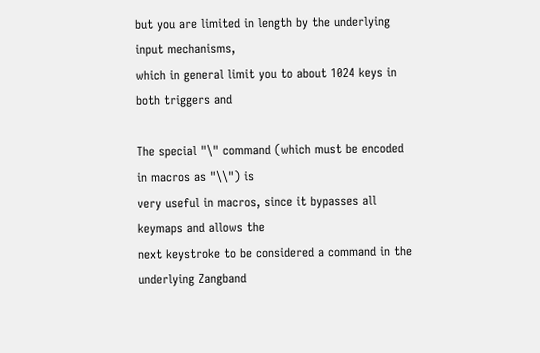but you are limited in length by the underlying input mechanisms,
which in general limit you to about 1024 keys in both triggers and

The special "\" command (which must be encoded in macros as "\\") is
very useful in macros, since it bypasses all keymaps and allows the
next keystroke to be considered a command in the underlying Zangband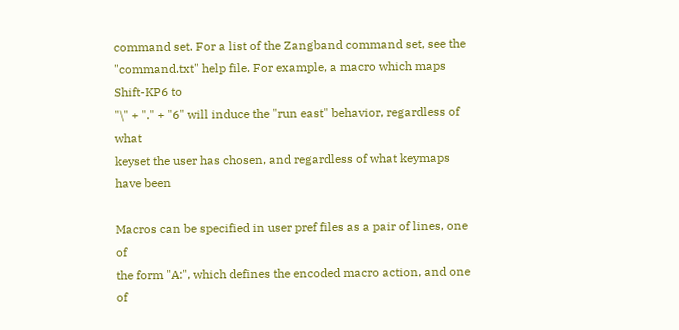command set. For a list of the Zangband command set, see the
"command.txt" help file. For example, a macro which maps Shift-KP6 to
"\" + "." + "6" will induce the "run east" behavior, regardless of what
keyset the user has chosen, and regardless of what keymaps have been

Macros can be specified in user pref files as a pair of lines, one of
the form "A:", which defines the encoded macro action, and one of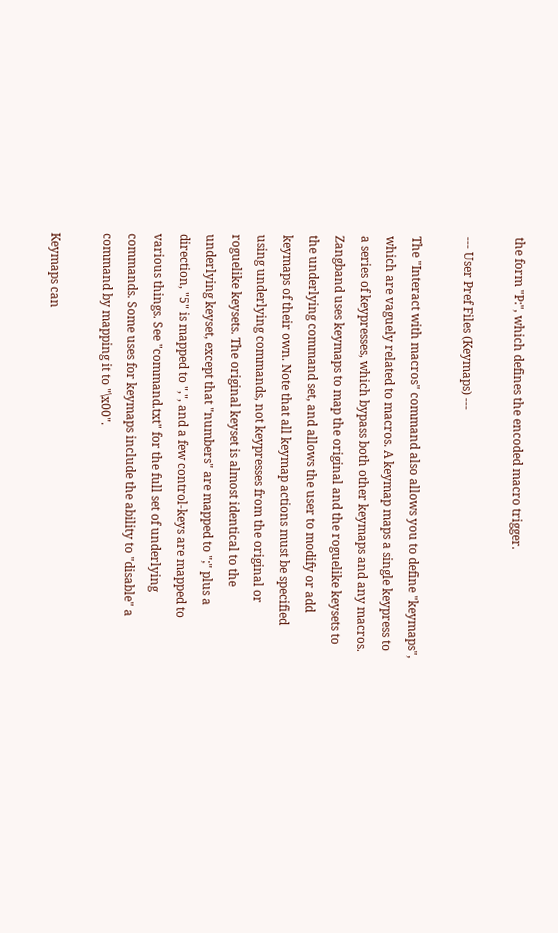the form "P:", which defines the encoded macro trigger.

--- User Pref Files (Keymaps) ---

The "Interact with macros" command also allows you to define "keymaps",
which are vaguely related to macros. A keymap maps a single keypress to
a series of keypresses, which bypass both other keymaps and any macros.
Zangband uses keymaps to map the original and the roguelike keysets to
the underlying command set, and allows the user to modify or add
keymaps of their own. Note that all keymap actions must be specified
using underlying commands, not keypresses from the original or
roguelike keysets. The original keyset is almost identical to the
underlying keyset, except that "numbers" are mapped to ";" plus a
direction, "5" is mapped to ",", and a few control-keys are mapped to
various things. See "command.txt" for the full set of underlying
commands. Some uses for keymaps include the ability to "disable" a
command by mapping it to "\x00".

Keymaps can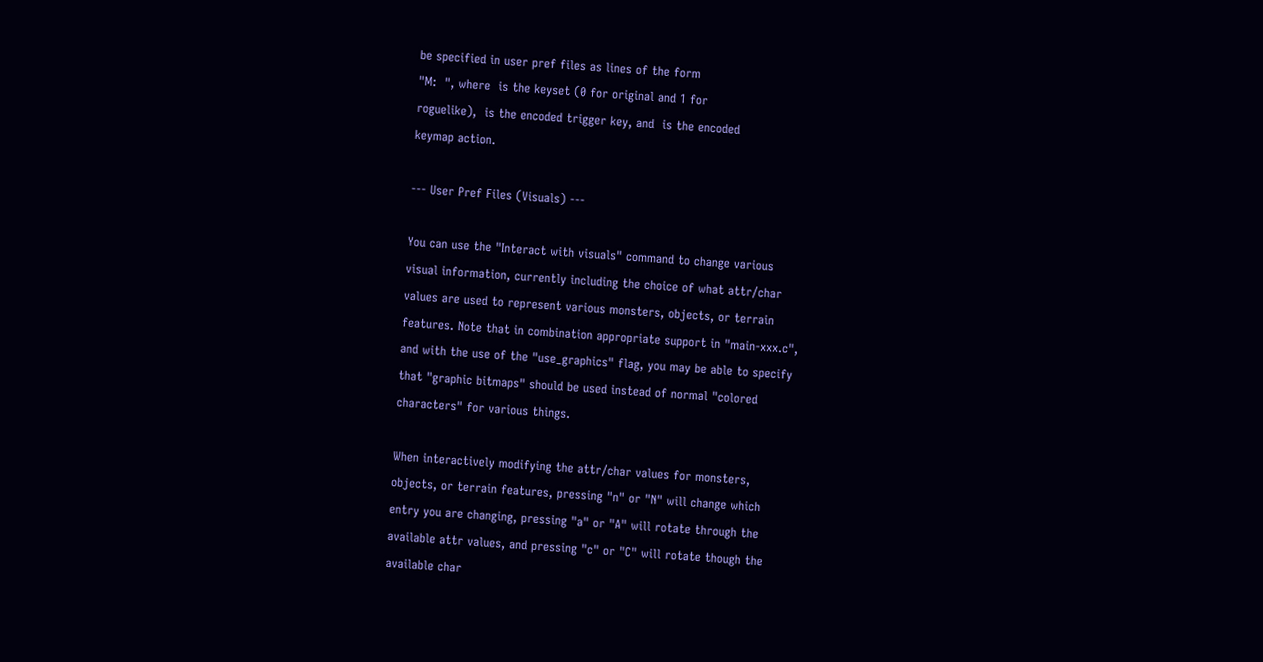be specified in user pref files as lines of the form
"M:  ", where  is the keyset (0 for original and 1 for
roguelike),  is the encoded trigger key, and  is the encoded
keymap action.

--- User Pref Files (Visuals) ---

You can use the "Interact with visuals" command to change various
visual information, currently including the choice of what attr/char
values are used to represent various monsters, objects, or terrain
features. Note that in combination appropriate support in "main-xxx.c",
and with the use of the "use_graphics" flag, you may be able to specify
that "graphic bitmaps" should be used instead of normal "colored
characters" for various things.

When interactively modifying the attr/char values for monsters,
objects, or terrain features, pressing "n" or "N" will change which
entry you are changing, pressing "a" or "A" will rotate through the
available attr values, and pressing "c" or "C" will rotate though the
available char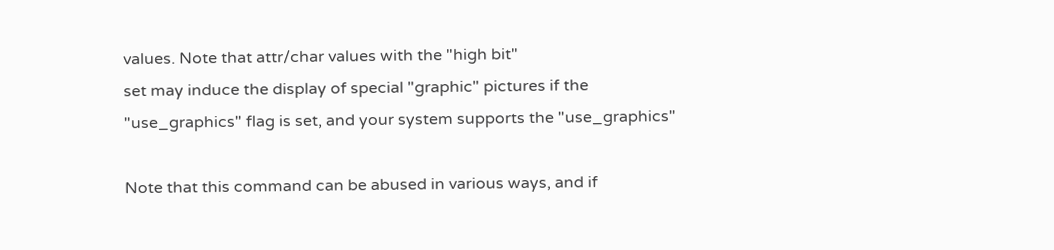values. Note that attr/char values with the "high bit"
set may induce the display of special "graphic" pictures if the
"use_graphics" flag is set, and your system supports the "use_graphics"

Note that this command can be abused in various ways, and if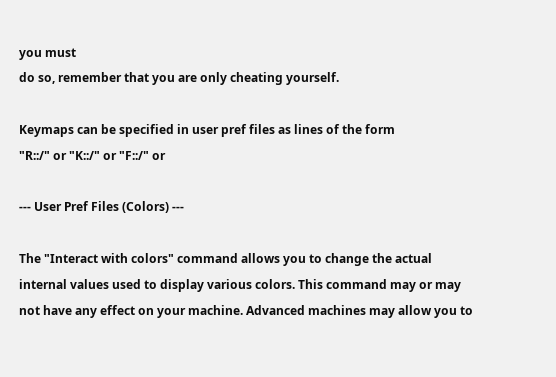you must
do so, remember that you are only cheating yourself.

Keymaps can be specified in user pref files as lines of the form
"R::/" or "K::/" or "F::/" or

--- User Pref Files (Colors) ---

The "Interact with colors" command allows you to change the actual
internal values used to display various colors. This command may or may
not have any effect on your machine. Advanced machines may allow you to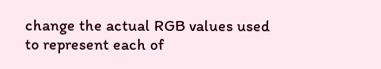change the actual RGB values used to represent each of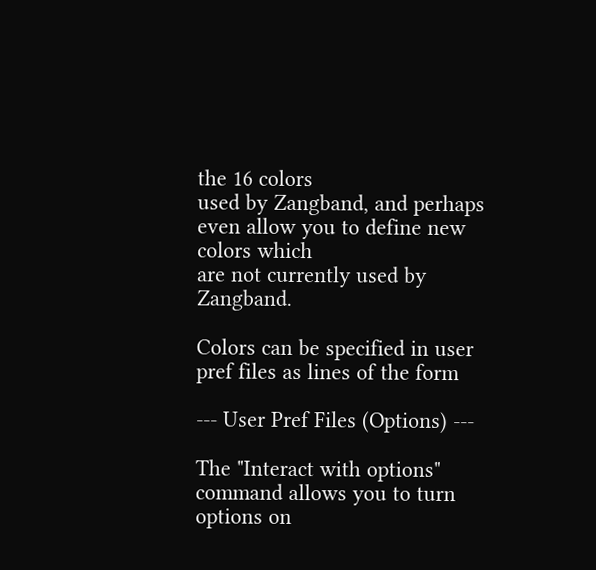the 16 colors
used by Zangband, and perhaps even allow you to define new colors which
are not currently used by Zangband.

Colors can be specified in user pref files as lines of the form

--- User Pref Files (Options) ---

The "Interact with options" command allows you to turn options on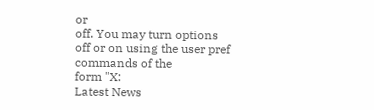or
off. You may turn options off or on using the user pref commands of the
form "X:
Latest News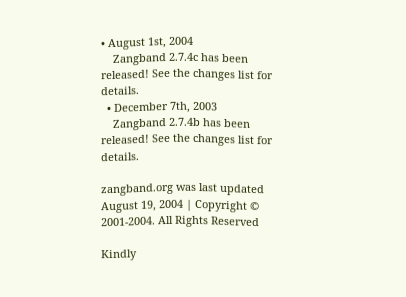• August 1st, 2004
    Zangband 2.7.4c has been released! See the changes list for details.
  • December 7th, 2003
    Zangband 2.7.4b has been released! See the changes list for details.

zangband.org was last updated August 19, 2004 | Copyright © 2001-2004. All Rights Reserved

Kindly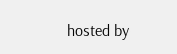hosted by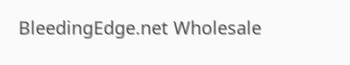BleedingEdge.net Wholesale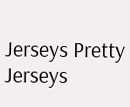Jerseys Pretty Jerseys